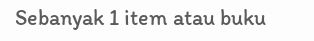Sebanyak 1 item atau buku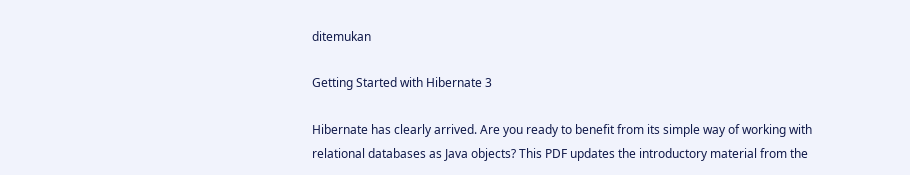ditemukan

Getting Started with Hibernate 3

Hibernate has clearly arrived. Are you ready to benefit from its simple way of working with relational databases as Java objects? This PDF updates the introductory material from the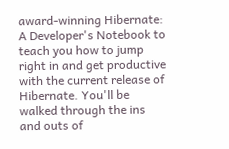award-winning Hibernate: A Developer's Notebook to teach you how to jump right in and get productive with the current release of Hibernate. You'll be walked through the ins and outs of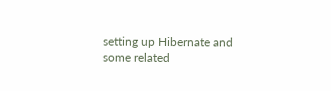setting up Hibernate and some related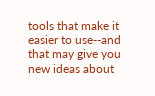tools that make it easier to use--and that may give you new ideas about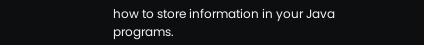how to store information in your Java programs.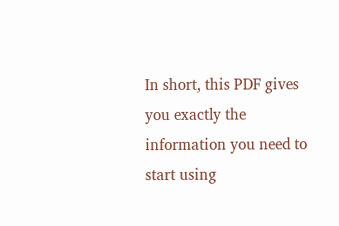In short, this PDF gives you exactly the information you need to start using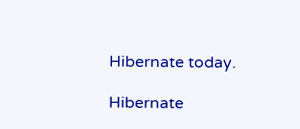Hibernate today.

Hibernate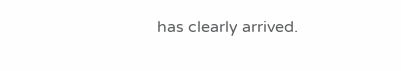has clearly arrived.